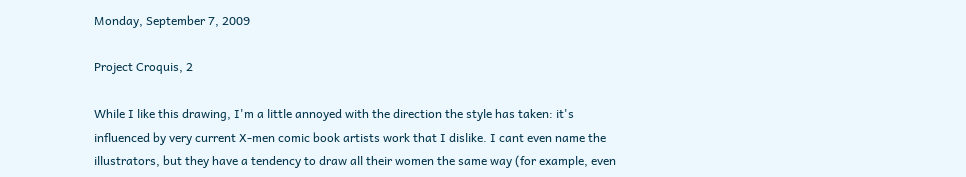Monday, September 7, 2009

Project Croquis, 2

While I like this drawing, I'm a little annoyed with the direction the style has taken: it's influenced by very current X-men comic book artists work that I dislike. I cant even name the illustrators, but they have a tendency to draw all their women the same way (for example, even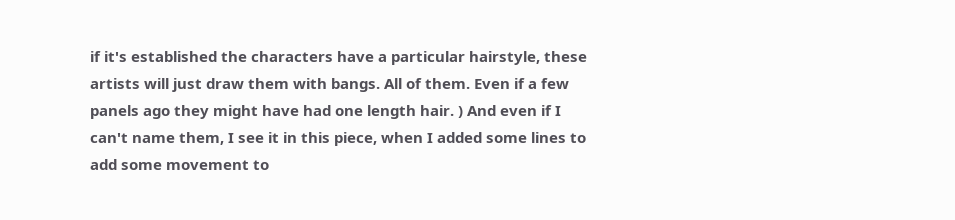if it's established the characters have a particular hairstyle, these artists will just draw them with bangs. All of them. Even if a few panels ago they might have had one length hair. ) And even if I can't name them, I see it in this piece, when I added some lines to add some movement to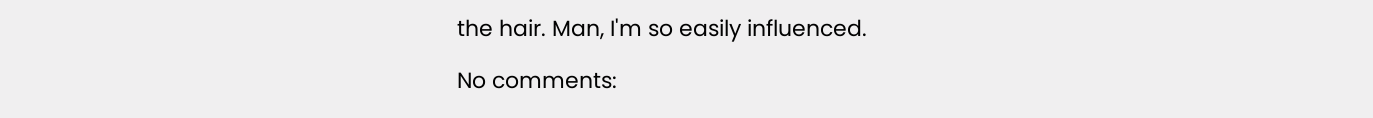the hair. Man, I'm so easily influenced.

No comments: